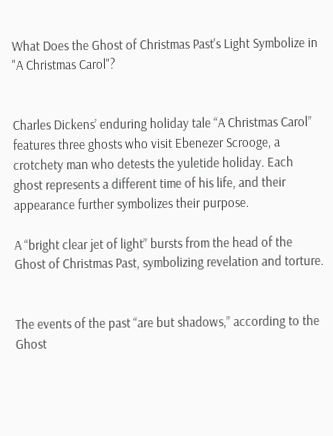What Does the Ghost of Christmas Past's Light Symbolize in "A Christmas Carol"?


Charles Dickens’ enduring holiday tale “A Christmas Carol” features three ghosts who visit Ebenezer Scrooge, a crotchety man who detests the yuletide holiday. Each ghost represents a different time of his life, and their appearance further symbolizes their purpose.

A “bright clear jet of light” bursts from the head of the Ghost of Christmas Past, symbolizing revelation and torture.


The events of the past “are but shadows,” according to the Ghost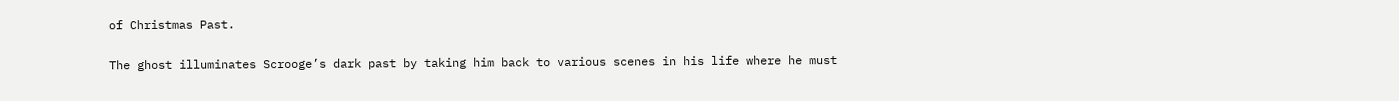of Christmas Past.

The ghost illuminates Scrooge’s dark past by taking him back to various scenes in his life where he must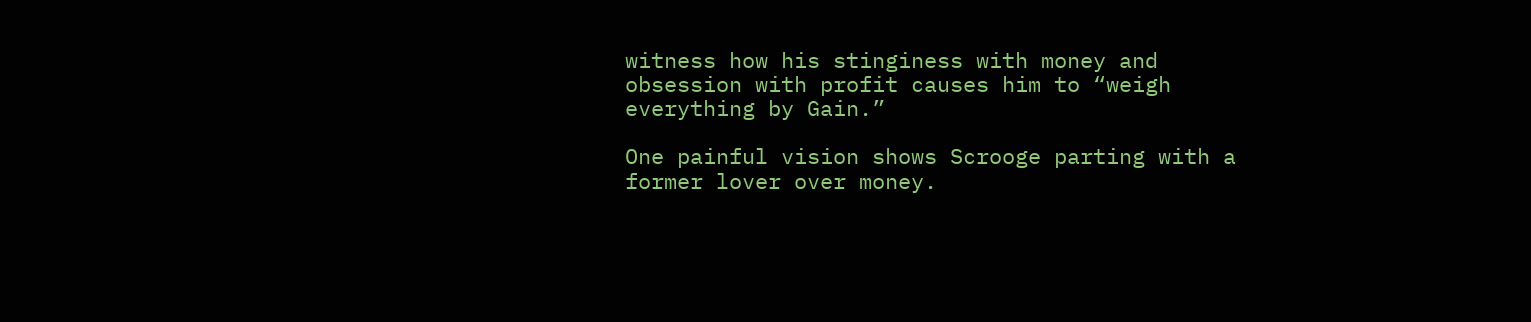witness how his stinginess with money and obsession with profit causes him to “weigh everything by Gain.”

One painful vision shows Scrooge parting with a former lover over money.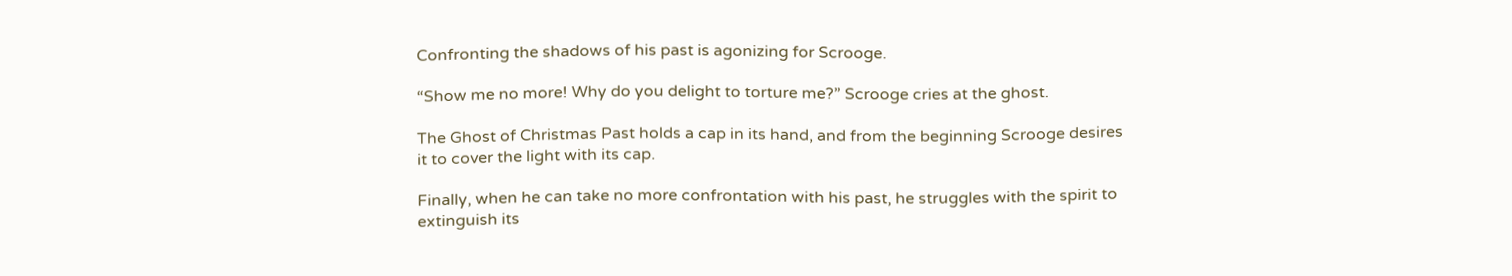Confronting the shadows of his past is agonizing for Scrooge.

“Show me no more! Why do you delight to torture me?” Scrooge cries at the ghost.

The Ghost of Christmas Past holds a cap in its hand, and from the beginning Scrooge desires it to cover the light with its cap.

Finally, when he can take no more confrontation with his past, he struggles with the spirit to extinguish its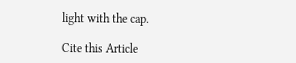light with the cap.

Cite this Article